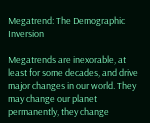Megatrend: The Demographic Inversion

Megatrends are inexorable, at least for some decades, and drive major changes in our world. They may change our planet permanently, they change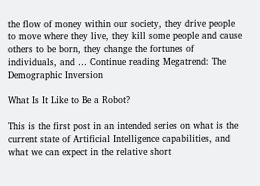the flow of money within our society, they drive people to move where they live, they kill some people and cause others to be born, they change the fortunes of individuals, and … Continue reading Megatrend: The Demographic Inversion

What Is It Like to Be a Robot?

This is the first post in an intended series on what is the current state of Artificial Intelligence capabilities, and what we can expect in the relative short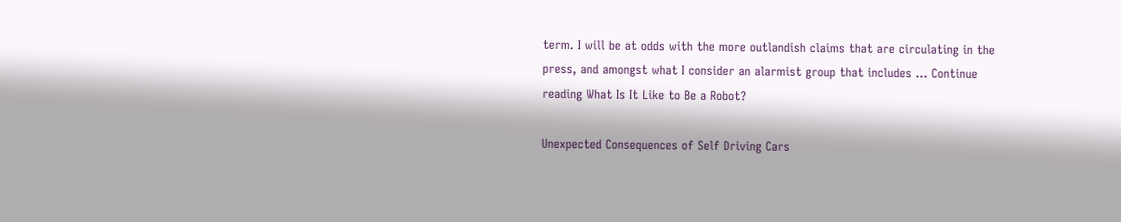term. I will be at odds with the more outlandish claims that are circulating in the press, and amongst what I consider an alarmist group that includes … Continue reading What Is It Like to Be a Robot?

Unexpected Consequences of Self Driving Cars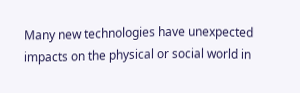Many new technologies have unexpected impacts on the physical or social world in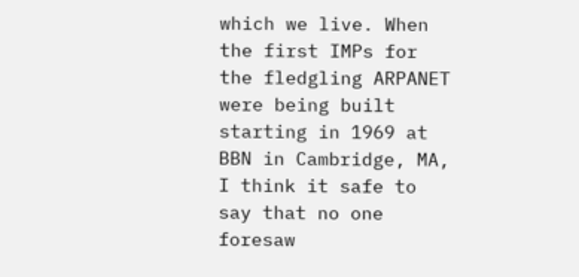which we live. When the first IMPs for the fledgling ARPANET were being built starting in 1969 at BBN in Cambridge, MA, I think it safe to say that no one foresaw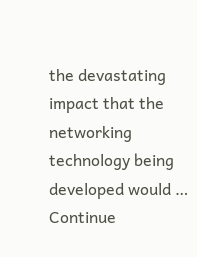the devastating impact that the networking technology being developed would … Continue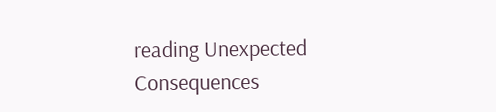reading Unexpected Consequences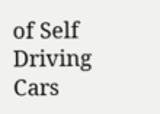of Self Driving Cars